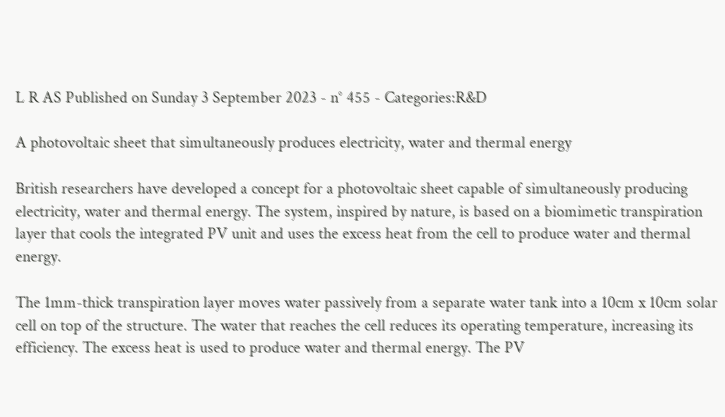L R AS Published on Sunday 3 September 2023 - n° 455 - Categories:R&D

A photovoltaic sheet that simultaneously produces electricity, water and thermal energy

British researchers have developed a concept for a photovoltaic sheet capable of simultaneously producing electricity, water and thermal energy. The system, inspired by nature, is based on a biomimetic transpiration layer that cools the integrated PV unit and uses the excess heat from the cell to produce water and thermal energy.

The 1mm-thick transpiration layer moves water passively from a separate water tank into a 10cm x 10cm solar cell on top of the structure. The water that reaches the cell reduces its operating temperature, increasing its efficiency. The excess heat is used to produce water and thermal energy. The PV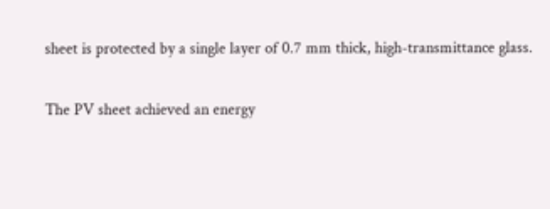sheet is protected by a single layer of 0.7 mm thick, high-transmittance glass.

The PV sheet achieved an energy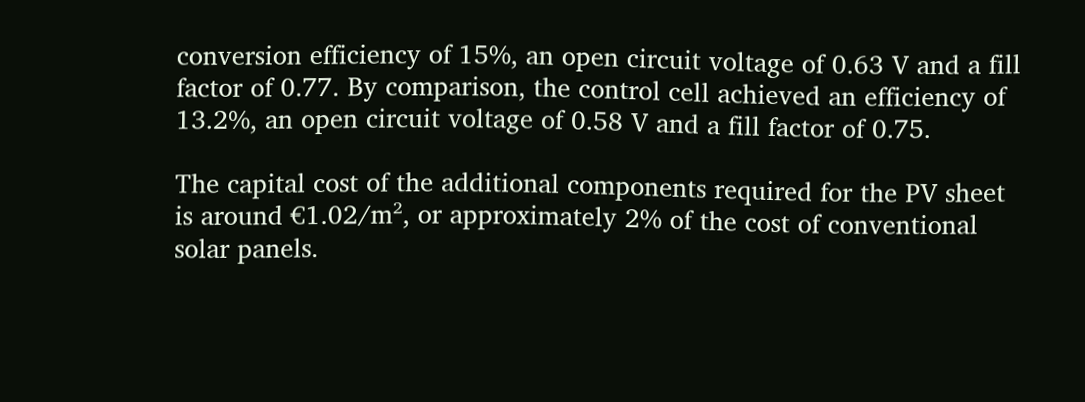conversion efficiency of 15%, an open circuit voltage of 0.63 V and a fill factor of 0.77. By comparison, the control cell achieved an efficiency of 13.2%, an open circuit voltage of 0.58 V and a fill factor of 0.75.

The capital cost of the additional components required for the PV sheet is around €1.02/m², or approximately 2% of the cost of conventional solar panels.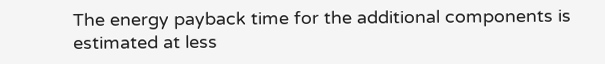The energy payback time for the additional components is estimated at less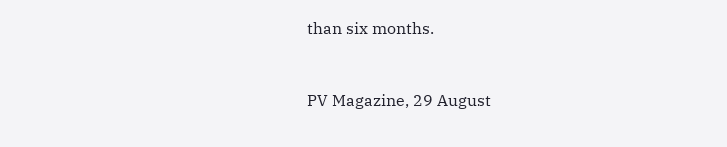than six months.


PV Magazine, 29 August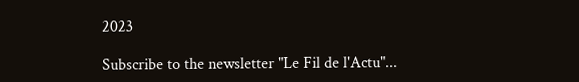2023

Subscribe to the newsletter "Le Fil de l'Actu"...